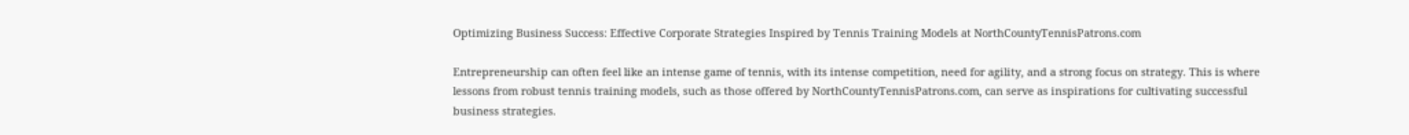Optimizing Business Success: Effective Corporate Strategies Inspired by Tennis Training Models at NorthCountyTennisPatrons.com

Entrepreneurship can often feel like an intense game of tennis, with its intense competition, need for agility, and a strong focus on strategy. This is where lessons from robust tennis training models, such as those offered by NorthCountyTennisPatrons.com, can serve as inspirations for cultivating successful business strategies.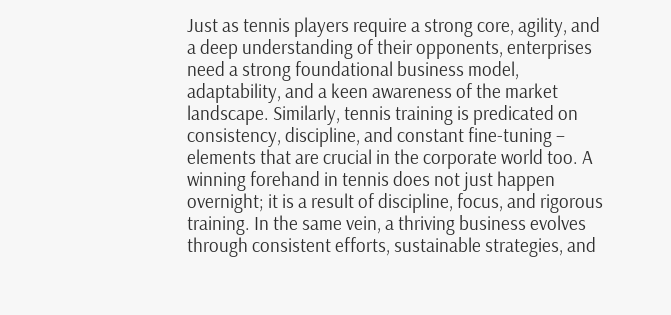Just as tennis players require a strong core, agility, and a deep understanding of their opponents, enterprises need a strong foundational business model, adaptability, and a keen awareness of the market landscape. Similarly, tennis training is predicated on consistency, discipline, and constant fine-tuning – elements that are crucial in the corporate world too. A winning forehand in tennis does not just happen overnight; it is a result of discipline, focus, and rigorous training. In the same vein, a thriving business evolves through consistent efforts, sustainable strategies, and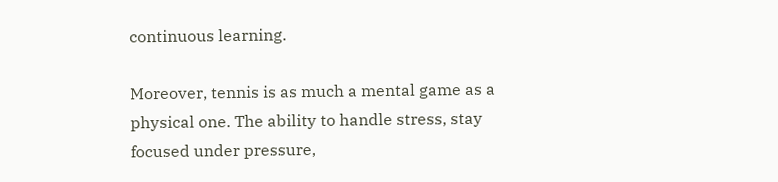continuous learning.

Moreover, tennis is as much a mental game as a physical one. The ability to handle stress, stay focused under pressure,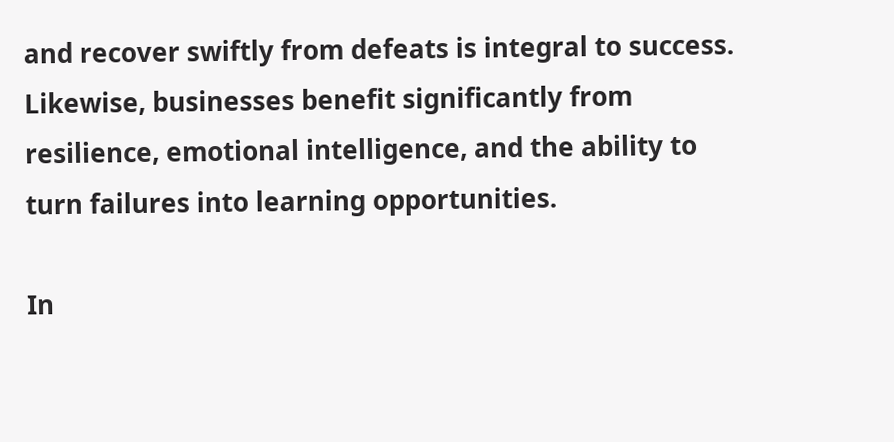and recover swiftly from defeats is integral to success. Likewise, businesses benefit significantly from resilience, emotional intelligence, and the ability to turn failures into learning opportunities.

In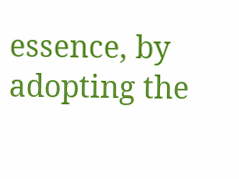essence, by adopting the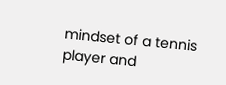mindset of a tennis player and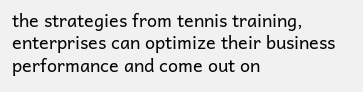the strategies from tennis training, enterprises can optimize their business performance and come out on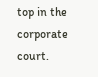top in the corporate court.